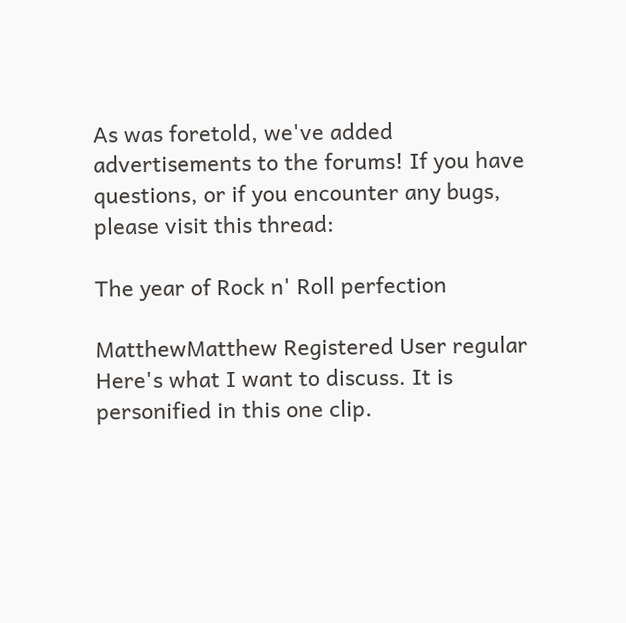As was foretold, we've added advertisements to the forums! If you have questions, or if you encounter any bugs, please visit this thread:

The year of Rock n' Roll perfection

MatthewMatthew Registered User regular
Here's what I want to discuss. It is personified in this one clip.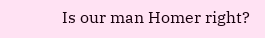Is our man Homer right?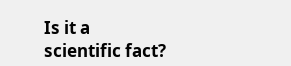Is it a scientific fact?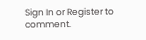Sign In or Register to comment.